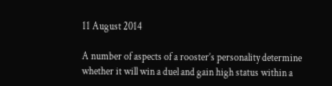11 August 2014

A number of aspects of a rooster’s personality determine whether it will win a duel and gain high status within a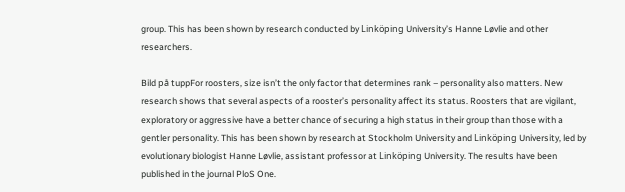group. This has been shown by research conducted by Linköping University’s Hanne Løvlie and other researchers.

Bild på tuppFor roosters, size isn’t the only factor that determines rank – personality also matters. New research shows that several aspects of a rooster’s personality affect its status. Roosters that are vigilant, exploratory or aggressive have a better chance of securing a high status in their group than those with a gentler personality. This has been shown by research at Stockholm University and Linköping University, led by evolutionary biologist Hanne Løvlie, assistant professor at Linköping University. The results have been published in the journal PloS One.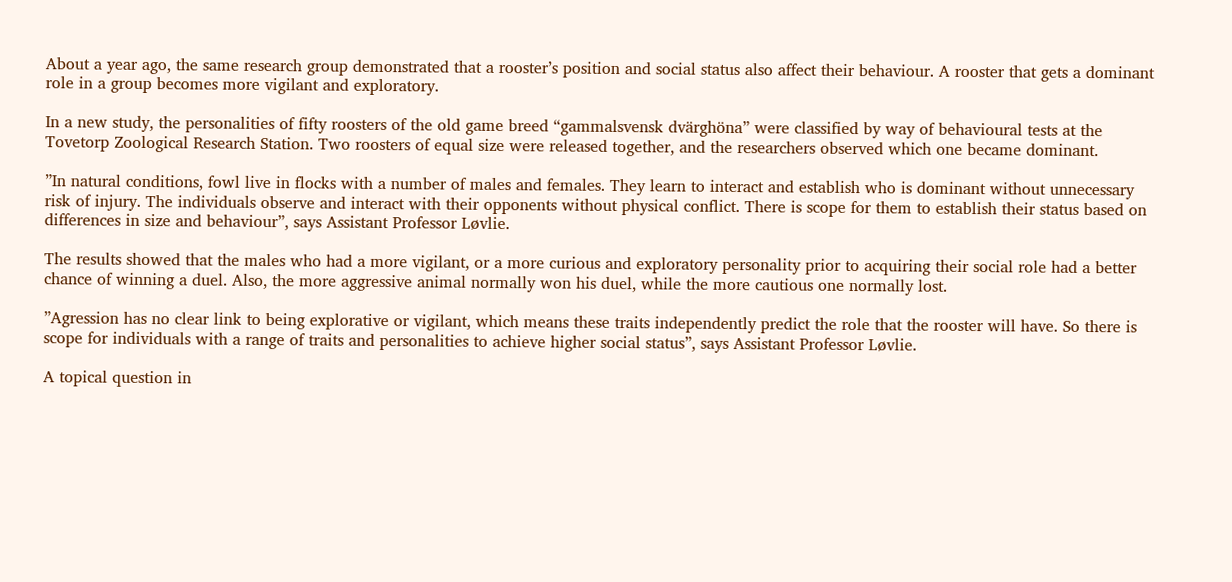About a year ago, the same research group demonstrated that a rooster’s position and social status also affect their behaviour. A rooster that gets a dominant role in a group becomes more vigilant and exploratory.

In a new study, the personalities of fifty roosters of the old game breed “gammalsvensk dvärghöna” were classified by way of behavioural tests at the Tovetorp Zoological Research Station. Two roosters of equal size were released together, and the researchers observed which one became dominant.

”In natural conditions, fowl live in flocks with a number of males and females. They learn to interact and establish who is dominant without unnecessary risk of injury. The individuals observe and interact with their opponents without physical conflict. There is scope for them to establish their status based on differences in size and behaviour”, says Assistant Professor Løvlie.

The results showed that the males who had a more vigilant, or a more curious and exploratory personality prior to acquiring their social role had a better chance of winning a duel. Also, the more aggressive animal normally won his duel, while the more cautious one normally lost.

”Agression has no clear link to being explorative or vigilant, which means these traits independently predict the role that the rooster will have. So there is scope for individuals with a range of traits and personalities to achieve higher social status”, says Assistant Professor Løvlie.

A topical question in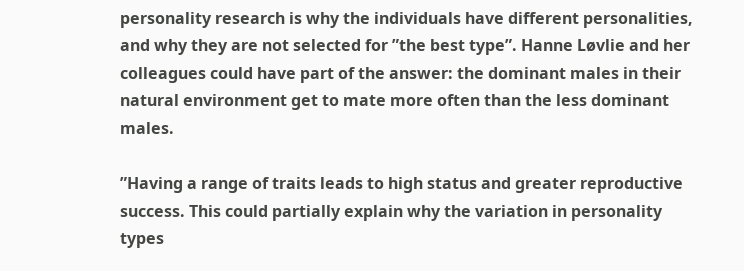personality research is why the individuals have different personalities, and why they are not selected for ”the best type”. Hanne Løvlie and her colleagues could have part of the answer: the dominant males in their natural environment get to mate more often than the less dominant males.

”Having a range of traits leads to high status and greater reproductive success. This could partially explain why the variation in personality types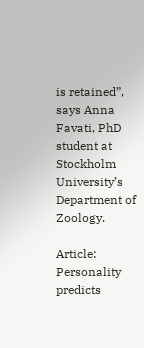is retained”, says Anna Favati, PhD student at Stockholm University’s Department of Zoology.

Article: Personality predicts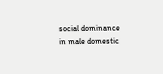social dominance in male domestic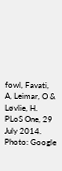fowl, Favati, A, Leimar, O & Løvlie, H. PLoS One, 29 July 2014.
Photo: Google